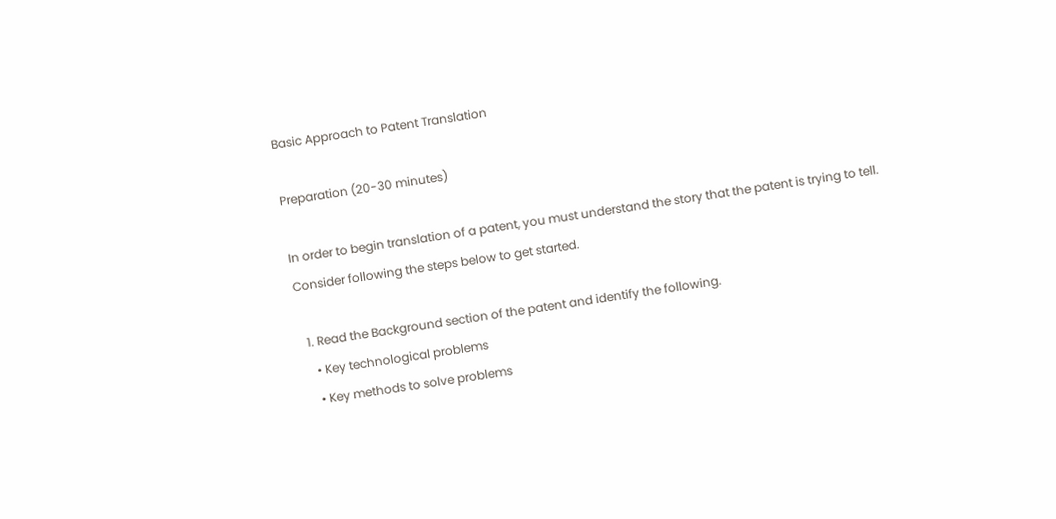Basic Approach to Patent Translation

Preparation (20-30 minutes)

In order to begin translation of a patent, you must understand the story that the patent is trying to tell. Consider following the steps below to get started.

  1. Read the Background section of the patent and identify the following.
    • Key technological problems
    • Key methods to solve problems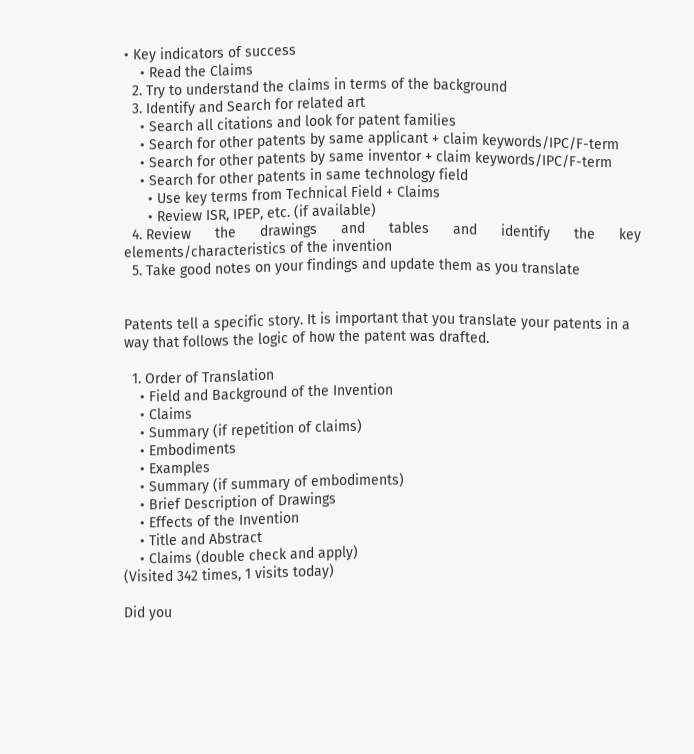• Key indicators of success
    • Read the Claims
  2. Try to understand the claims in terms of the background
  3. Identify and Search for related art
    • Search all citations and look for patent families
    • Search for other patents by same applicant + claim keywords/IPC/F-term
    • Search for other patents by same inventor + claim keywords/IPC/F-term
    • Search for other patents in same technology field
      • Use key terms from Technical Field + Claims
      • Review ISR, IPEP, etc. (if available)
  4. Review      the      drawings      and      tables      and      identify      the      key elements/characteristics of the invention
  5. Take good notes on your findings and update them as you translate


Patents tell a specific story. It is important that you translate your patents in a way that follows the logic of how the patent was drafted.

  1. Order of Translation
    • Field and Background of the Invention
    • Claims
    • Summary (if repetition of claims)
    • Embodiments
    • Examples
    • Summary (if summary of embodiments)
    • Brief Description of Drawings
    • Effects of the Invention
    • Title and Abstract
    • Claims (double check and apply)
(Visited 342 times, 1 visits today)

Did you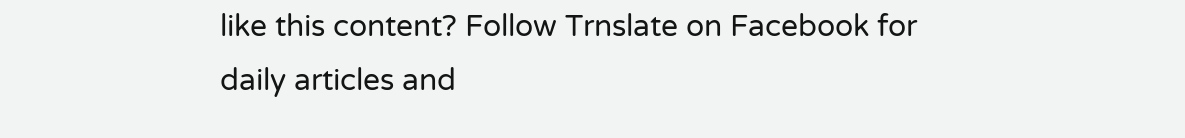like this content? Follow Trnslate on Facebook for daily articles and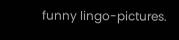funny lingo-pictures.